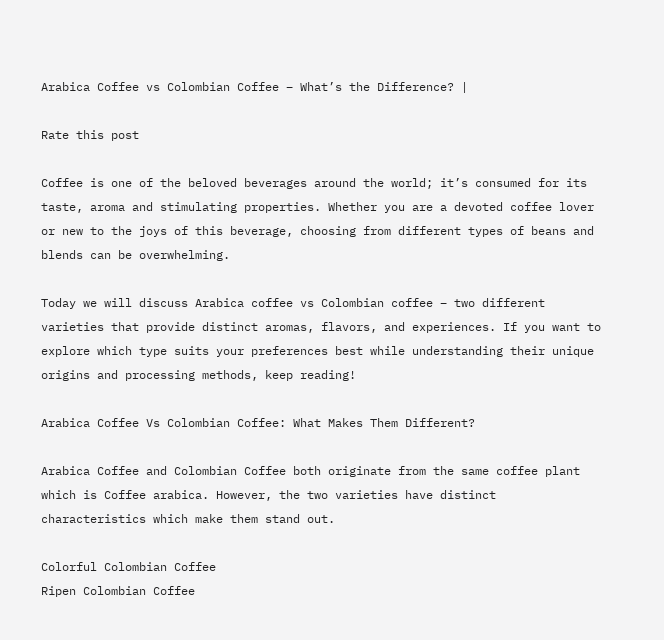Arabica Coffee vs Colombian Coffee – What’s the Difference? |

Rate this post

Coffee is one of the beloved beverages around the world; it’s consumed for its taste, aroma and stimulating properties. Whether you are a devoted coffee lover or new to the joys of this beverage, choosing from different types of beans and blends can be overwhelming.

Today we will discuss Arabica coffee vs Colombian coffee – two different varieties that provide distinct aromas, flavors, and experiences. If you want to explore which type suits your preferences best while understanding their unique origins and processing methods, keep reading!

Arabica Coffee Vs Colombian Coffee: What Makes Them Different?

Arabica Coffee and Colombian Coffee both originate from the same coffee plant which is Coffee arabica. However, the two varieties have distinct characteristics which make them stand out.

Colorful Colombian Coffee
Ripen Colombian Coffee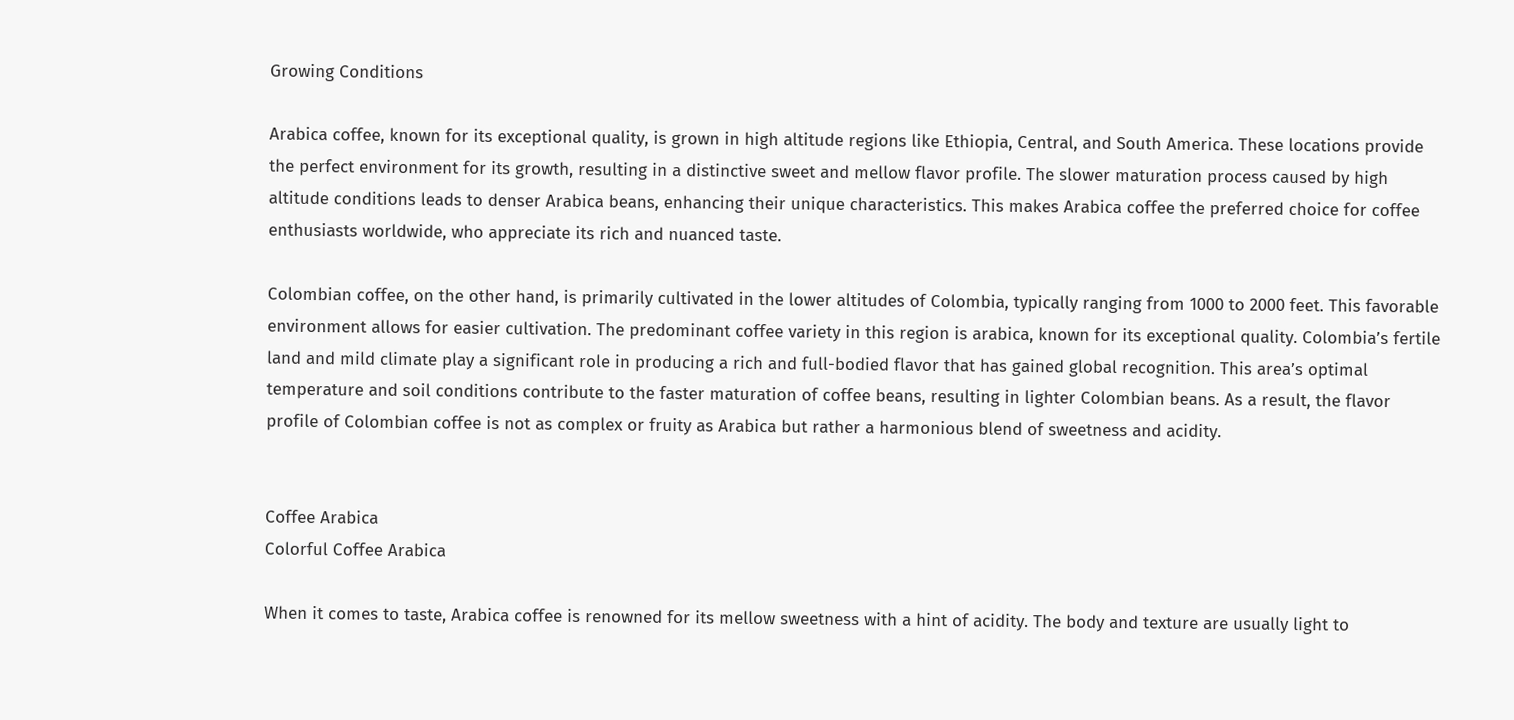Growing Conditions

Arabica coffee, known for its exceptional quality, is grown in high altitude regions like Ethiopia, Central, and South America. These locations provide the perfect environment for its growth, resulting in a distinctive sweet and mellow flavor profile. The slower maturation process caused by high altitude conditions leads to denser Arabica beans, enhancing their unique characteristics. This makes Arabica coffee the preferred choice for coffee enthusiasts worldwide, who appreciate its rich and nuanced taste.

Colombian coffee, on the other hand, is primarily cultivated in the lower altitudes of Colombia, typically ranging from 1000 to 2000 feet. This favorable environment allows for easier cultivation. The predominant coffee variety in this region is arabica, known for its exceptional quality. Colombia’s fertile land and mild climate play a significant role in producing a rich and full-bodied flavor that has gained global recognition. This area’s optimal temperature and soil conditions contribute to the faster maturation of coffee beans, resulting in lighter Colombian beans. As a result, the flavor profile of Colombian coffee is not as complex or fruity as Arabica but rather a harmonious blend of sweetness and acidity.


Coffee Arabica
Colorful Coffee Arabica

When it comes to taste, Arabica coffee is renowned for its mellow sweetness with a hint of acidity. The body and texture are usually light to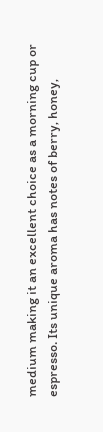medium making it an excellent choice as a morning cup or espresso. Its unique aroma has notes of berry, honey,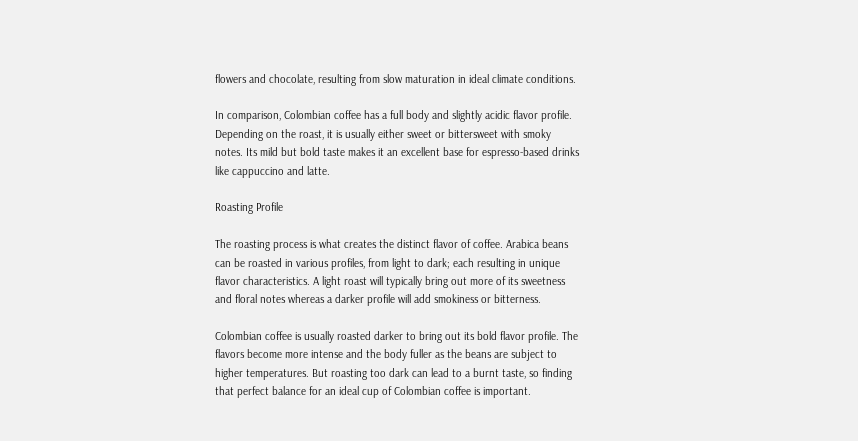flowers and chocolate, resulting from slow maturation in ideal climate conditions.

In comparison, Colombian coffee has a full body and slightly acidic flavor profile. Depending on the roast, it is usually either sweet or bittersweet with smoky notes. Its mild but bold taste makes it an excellent base for espresso-based drinks like cappuccino and latte.

Roasting Profile

The roasting process is what creates the distinct flavor of coffee. Arabica beans can be roasted in various profiles, from light to dark; each resulting in unique flavor characteristics. A light roast will typically bring out more of its sweetness and floral notes whereas a darker profile will add smokiness or bitterness.

Colombian coffee is usually roasted darker to bring out its bold flavor profile. The flavors become more intense and the body fuller as the beans are subject to higher temperatures. But roasting too dark can lead to a burnt taste, so finding that perfect balance for an ideal cup of Colombian coffee is important.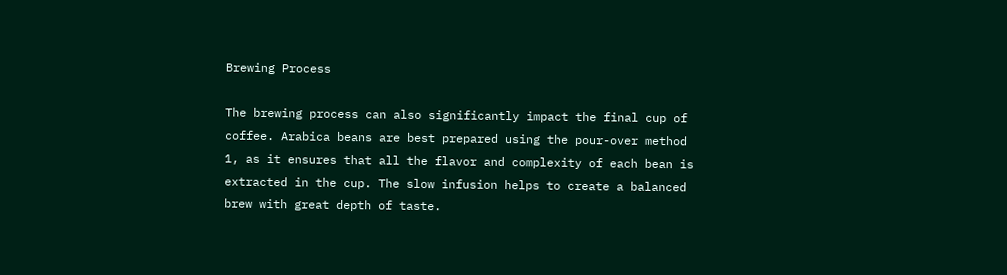Brewing Process

The brewing process can also significantly impact the final cup of coffee. Arabica beans are best prepared using the pour-over method 1, as it ensures that all the flavor and complexity of each bean is extracted in the cup. The slow infusion helps to create a balanced brew with great depth of taste.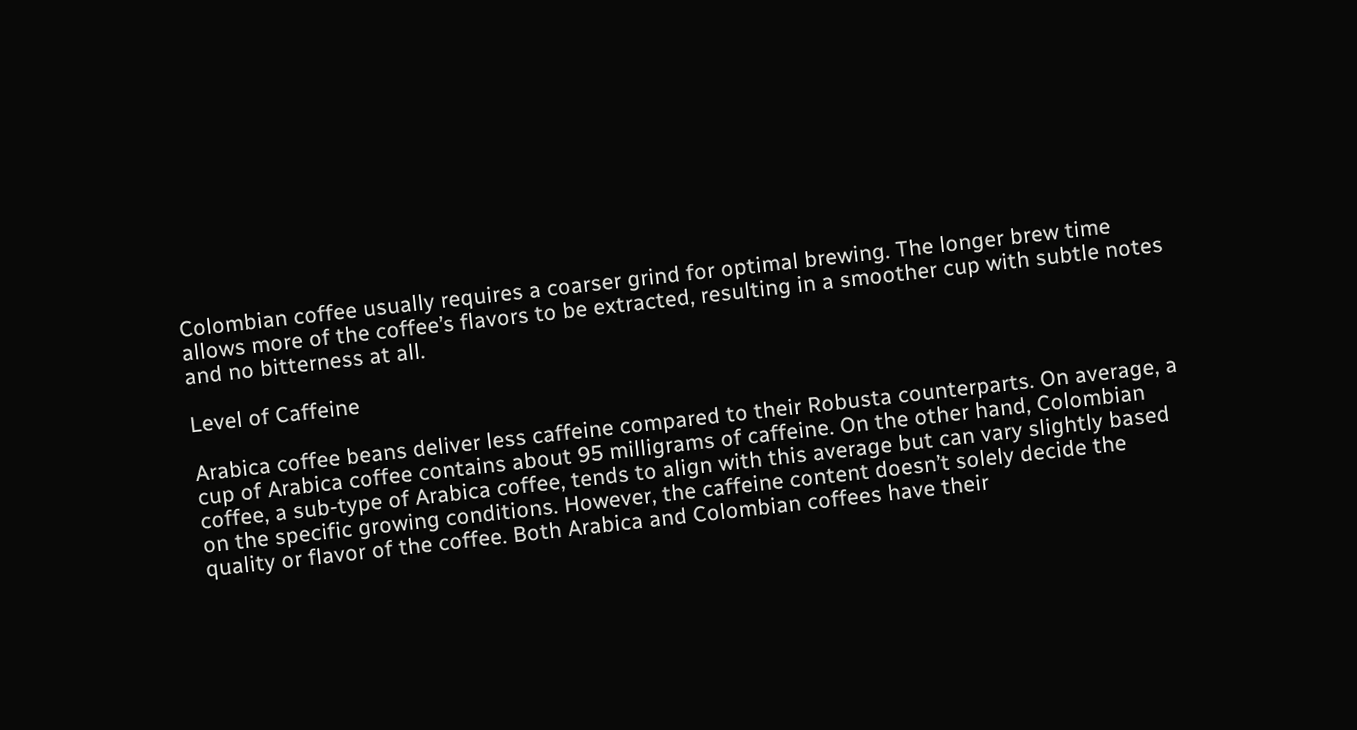Colombian coffee usually requires a coarser grind for optimal brewing. The longer brew time allows more of the coffee’s flavors to be extracted, resulting in a smoother cup with subtle notes and no bitterness at all.

Level of Caffeine

Arabica coffee beans deliver less caffeine compared to their Robusta counterparts. On average, a cup of Arabica coffee contains about 95 milligrams of caffeine. On the other hand, Colombian coffee, a sub-type of Arabica coffee, tends to align with this average but can vary slightly based on the specific growing conditions. However, the caffeine content doesn’t solely decide the quality or flavor of the coffee. Both Arabica and Colombian coffees have their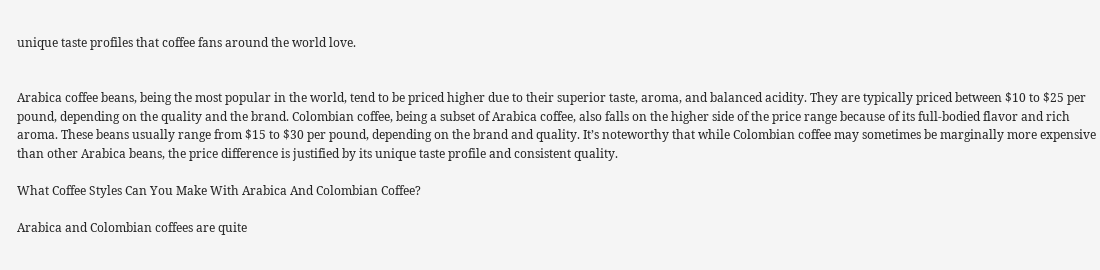unique taste profiles that coffee fans around the world love.


Arabica coffee beans, being the most popular in the world, tend to be priced higher due to their superior taste, aroma, and balanced acidity. They are typically priced between $10 to $25 per pound, depending on the quality and the brand. Colombian coffee, being a subset of Arabica coffee, also falls on the higher side of the price range because of its full-bodied flavor and rich aroma. These beans usually range from $15 to $30 per pound, depending on the brand and quality. It’s noteworthy that while Colombian coffee may sometimes be marginally more expensive than other Arabica beans, the price difference is justified by its unique taste profile and consistent quality.

What Coffee Styles Can You Make With Arabica And Colombian Coffee?

Arabica and Colombian coffees are quite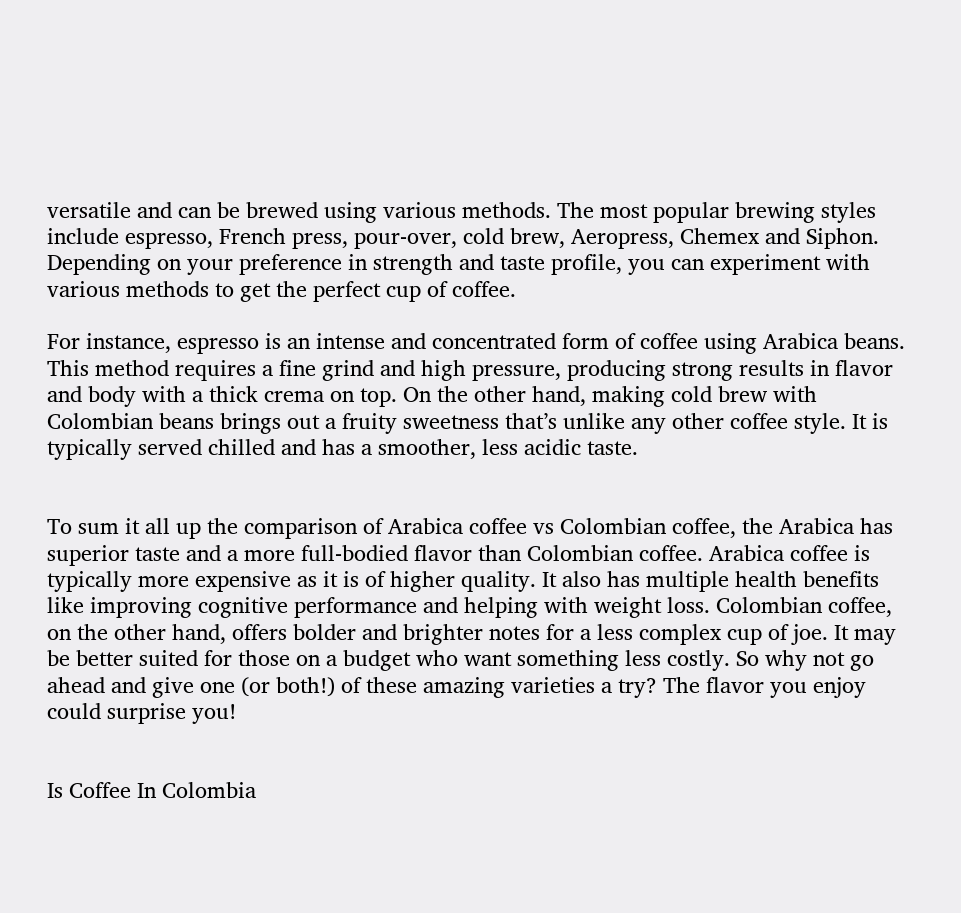versatile and can be brewed using various methods. The most popular brewing styles include espresso, French press, pour-over, cold brew, Aeropress, Chemex and Siphon. Depending on your preference in strength and taste profile, you can experiment with various methods to get the perfect cup of coffee.

For instance, espresso is an intense and concentrated form of coffee using Arabica beans. This method requires a fine grind and high pressure, producing strong results in flavor and body with a thick crema on top. On the other hand, making cold brew with Colombian beans brings out a fruity sweetness that’s unlike any other coffee style. It is typically served chilled and has a smoother, less acidic taste.


To sum it all up the comparison of Arabica coffee vs Colombian coffee, the Arabica has superior taste and a more full-bodied flavor than Colombian coffee. Arabica coffee is typically more expensive as it is of higher quality. It also has multiple health benefits like improving cognitive performance and helping with weight loss. Colombian coffee, on the other hand, offers bolder and brighter notes for a less complex cup of joe. It may be better suited for those on a budget who want something less costly. So why not go ahead and give one (or both!) of these amazing varieties a try? The flavor you enjoy could surprise you!


Is Coffee In Colombia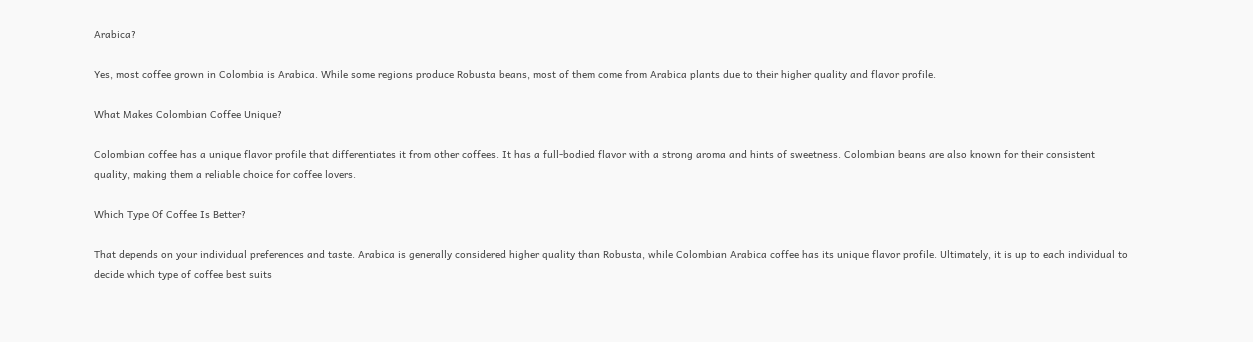Arabica?

Yes, most coffee grown in Colombia is Arabica. While some regions produce Robusta beans, most of them come from Arabica plants due to their higher quality and flavor profile.

What Makes Colombian Coffee Unique?

Colombian coffee has a unique flavor profile that differentiates it from other coffees. It has a full-bodied flavor with a strong aroma and hints of sweetness. Colombian beans are also known for their consistent quality, making them a reliable choice for coffee lovers.

Which Type Of Coffee Is Better?

That depends on your individual preferences and taste. Arabica is generally considered higher quality than Robusta, while Colombian Arabica coffee has its unique flavor profile. Ultimately, it is up to each individual to decide which type of coffee best suits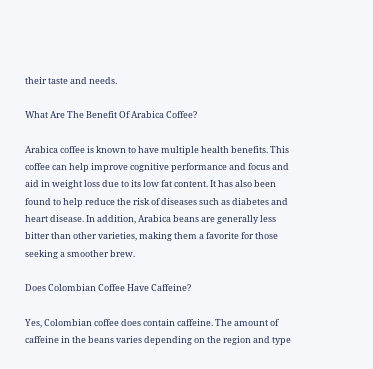their taste and needs.

What Are The Benefit Of Arabica Coffee?

Arabica coffee is known to have multiple health benefits. This coffee can help improve cognitive performance and focus and aid in weight loss due to its low fat content. It has also been found to help reduce the risk of diseases such as diabetes and heart disease. In addition, Arabica beans are generally less bitter than other varieties, making them a favorite for those seeking a smoother brew.

Does Colombian Coffee Have Caffeine?

Yes, Colombian coffee does contain caffeine. The amount of caffeine in the beans varies depending on the region and type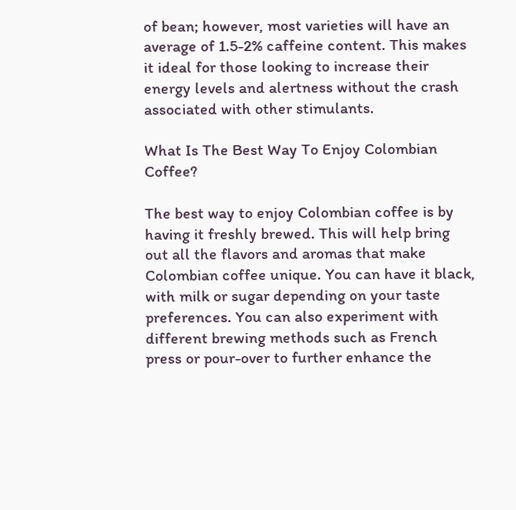of bean; however, most varieties will have an average of 1.5-2% caffeine content. This makes it ideal for those looking to increase their energy levels and alertness without the crash associated with other stimulants.

What Is The Best Way To Enjoy Colombian Coffee?

The best way to enjoy Colombian coffee is by having it freshly brewed. This will help bring out all the flavors and aromas that make Colombian coffee unique. You can have it black, with milk or sugar depending on your taste preferences. You can also experiment with different brewing methods such as French press or pour-over to further enhance the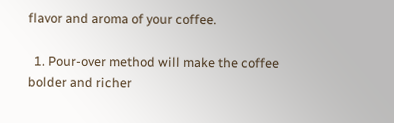flavor and aroma of your coffee.

  1. Pour-over method will make the coffee bolder and richer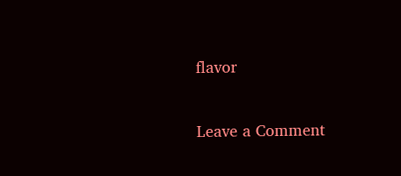flavor

Leave a Comment